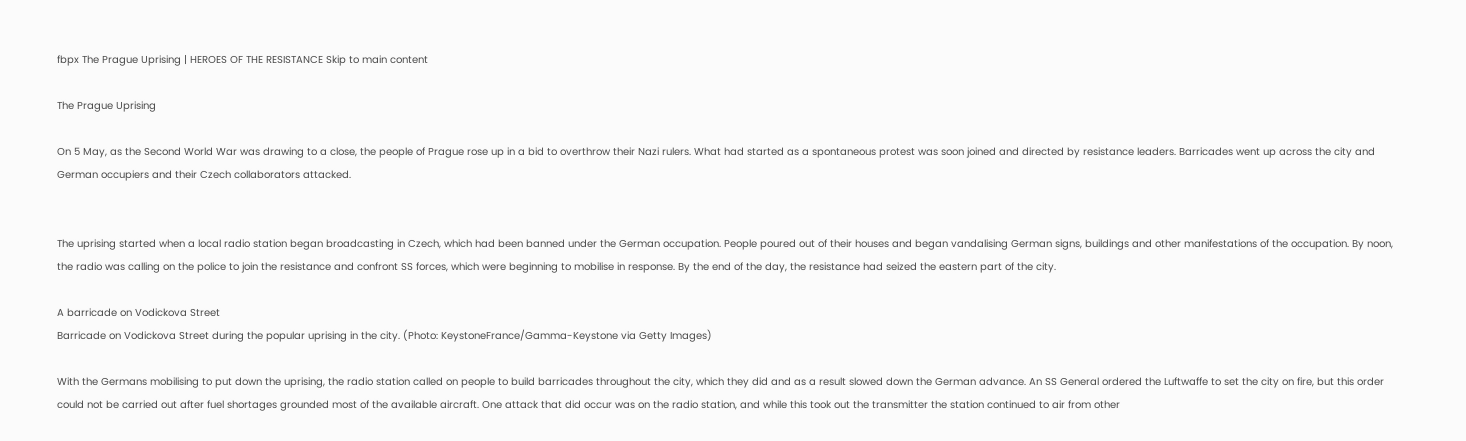fbpx The Prague Uprising | HEROES OF THE RESISTANCE Skip to main content

The Prague Uprising

On 5 May, as the Second World War was drawing to a close, the people of Prague rose up in a bid to overthrow their Nazi rulers. What had started as a spontaneous protest was soon joined and directed by resistance leaders. Barricades went up across the city and German occupiers and their Czech collaborators attacked.


The uprising started when a local radio station began broadcasting in Czech, which had been banned under the German occupation. People poured out of their houses and began vandalising German signs, buildings and other manifestations of the occupation. By noon, the radio was calling on the police to join the resistance and confront SS forces, which were beginning to mobilise in response. By the end of the day, the resistance had seized the eastern part of the city.

A barricade on Vodickova Street
Barricade on Vodickova Street during the popular uprising in the city. (Photo: KeystoneFrance/Gamma-Keystone via Getty Images)

With the Germans mobilising to put down the uprising, the radio station called on people to build barricades throughout the city, which they did and as a result slowed down the German advance. An SS General ordered the Luftwaffe to set the city on fire, but this order could not be carried out after fuel shortages grounded most of the available aircraft. One attack that did occur was on the radio station, and while this took out the transmitter the station continued to air from other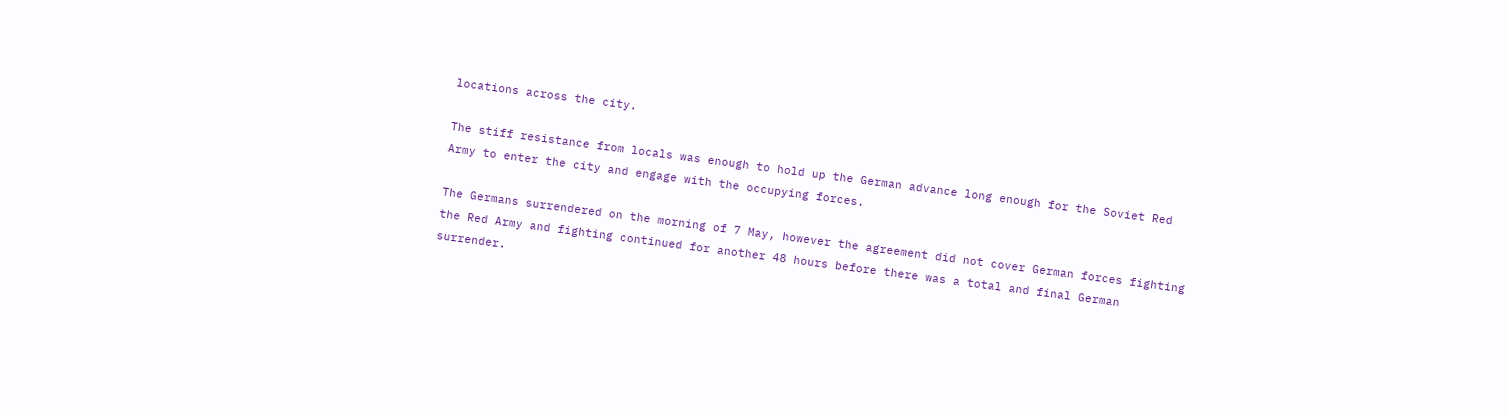locations across the city.

The stiff resistance from locals was enough to hold up the German advance long enough for the Soviet Red Army to enter the city and engage with the occupying forces.

The Germans surrendered on the morning of 7 May, however the agreement did not cover German forces fighting the Red Army and fighting continued for another 48 hours before there was a total and final German surrender.